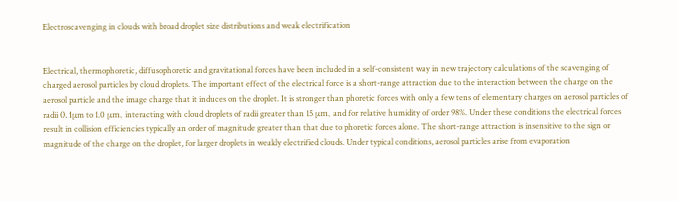Electroscavenging in clouds with broad droplet size distributions and weak electrification


Electrical, thermophoretic, diffusophoretic and gravitational forces have been included in a self-consistent way in new trajectory calculations of the scavenging of charged aerosol particles by cloud droplets. The important effect of the electrical force is a short-range attraction due to the interaction between the charge on the aerosol particle and the image charge that it induces on the droplet. It is stronger than phoretic forces with only a few tens of elementary charges on aerosol particles of radii 0.1μm to 1.0 μm, interacting with cloud droplets of radii greater than 15 μm, and for relative humidity of order 98%. Under these conditions the electrical forces result in collision efficiencies typically an order of magnitude greater than that due to phoretic forces alone. The short-range attraction is insensitive to the sign or magnitude of the charge on the droplet, for larger droplets in weakly electrified clouds. Under typical conditions, aerosol particles arise from evaporation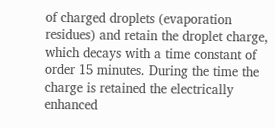of charged droplets (evaporation residues) and retain the droplet charge, which decays with a time constant of order 15 minutes. During the time the charge is retained the electrically enhanced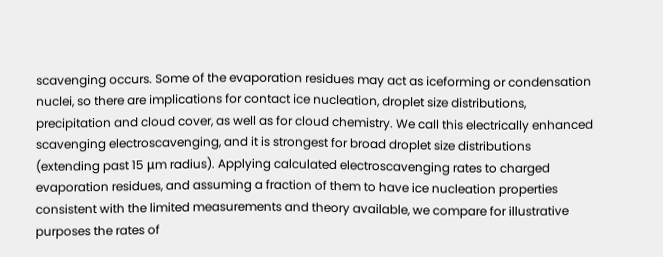scavenging occurs. Some of the evaporation residues may act as iceforming or condensation nuclei, so there are implications for contact ice nucleation, droplet size distributions, precipitation and cloud cover, as well as for cloud chemistry. We call this electrically enhanced scavenging electroscavenging, and it is strongest for broad droplet size distributions (extending past 15 μm radius). Applying calculated electroscavenging rates to charged evaporation residues, and assuming a fraction of them to have ice nucleation properties consistent with the limited measurements and theory available, we compare for illustrative purposes the rates of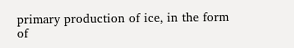primary production of ice, in the form of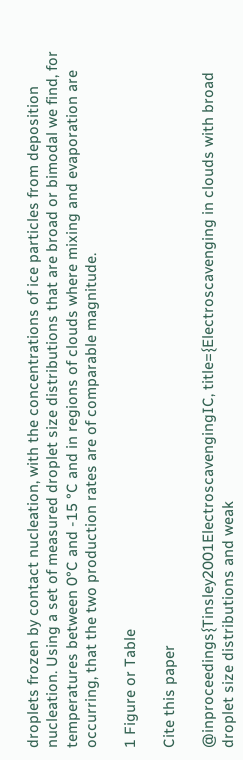droplets frozen by contact nucleation, with the concentrations of ice particles from deposition nucleation. Using a set of measured droplet size distributions that are broad or bimodal we find, for temperatures between 0°C and -15 °C and in regions of clouds where mixing and evaporation are occurring, that the two production rates are of comparable magnitude.

1 Figure or Table

Cite this paper

@inproceedings{Tinsley2001ElectroscavengingIC, title={Electroscavenging in clouds with broad droplet size distributions and weak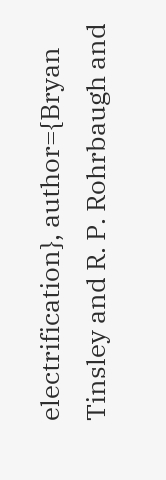electrification}, author={Bryan Tinsley and R. P. Rohrbaugh and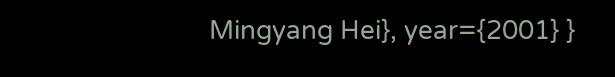Mingyang Hei}, year={2001} }